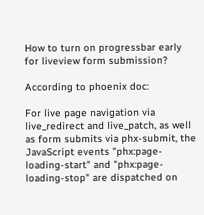How to turn on progressbar early for liveview form submission?

According to phoenix doc:

For live page navigation via live_redirect and live_patch, as well as form submits via phx-submit, the JavaScript events "phx:page-loading-start" and "phx:page-loading-stop" are dispatched on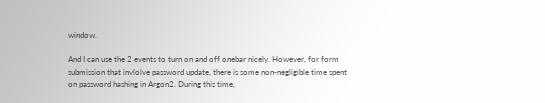window.

And I can use the 2 events to turn on and off onebar nicely. However, for form submission that invlolve password update, there is some non-negligible time spent on password hashing in Argon2. During this time,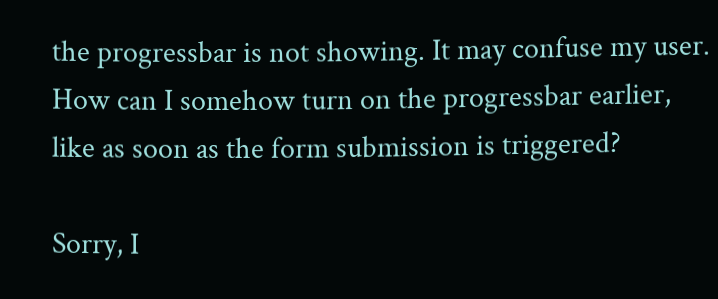the progressbar is not showing. It may confuse my user. How can I somehow turn on the progressbar earlier, like as soon as the form submission is triggered?

Sorry, I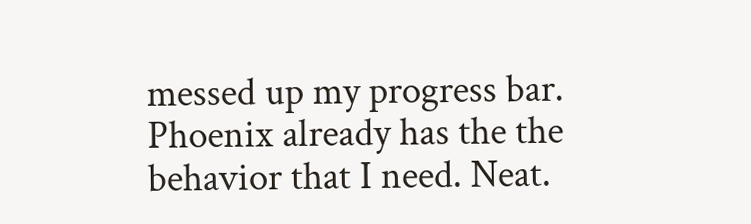messed up my progress bar. Phoenix already has the the behavior that I need. Neat.